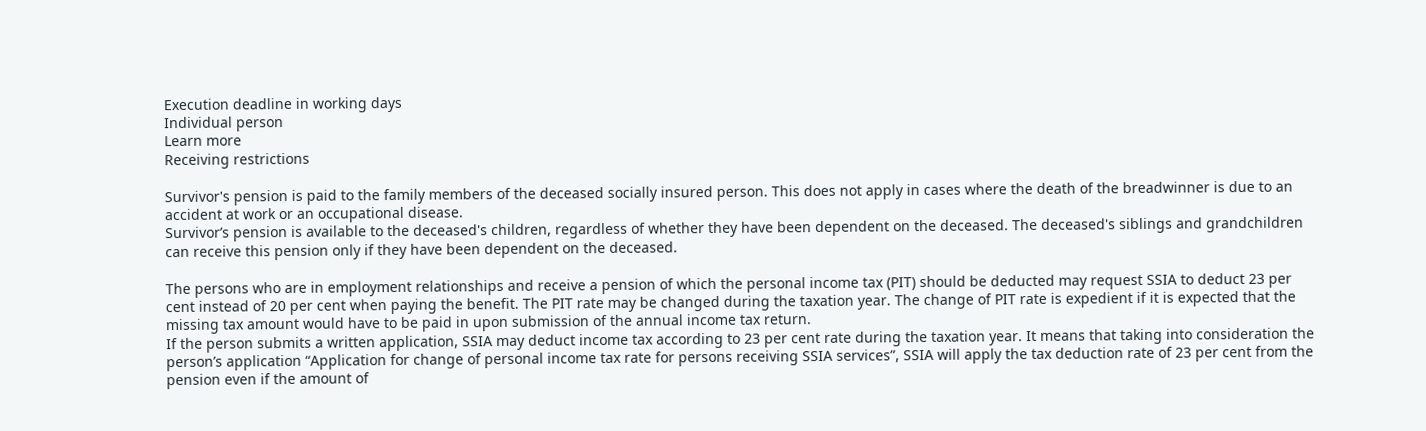Execution deadline in working days
Individual person
Learn more
Receiving restrictions

Survivor's pension is paid to the family members of the deceased socially insured person. This does not apply in cases where the death of the breadwinner is due to an accident at work or an occupational disease.
Survivor’s pension is available to the deceased's children, regardless of whether they have been dependent on the deceased. The deceased's siblings and grandchildren can receive this pension only if they have been dependent on the deceased.

The persons who are in employment relationships and receive a pension of which the personal income tax (PIT) should be deducted may request SSIA to deduct 23 per cent instead of 20 per cent when paying the benefit. The PIT rate may be changed during the taxation year. The change of PIT rate is expedient if it is expected that the missing tax amount would have to be paid in upon submission of the annual income tax return.
If the person submits a written application, SSIA may deduct income tax according to 23 per cent rate during the taxation year. It means that taking into consideration the person’s application “Application for change of personal income tax rate for persons receiving SSIA services”, SSIA will apply the tax deduction rate of 23 per cent from the pension even if the amount of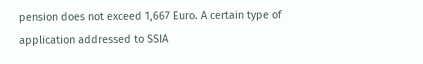pension does not exceed 1,667 Euro. A certain type of application addressed to SSIA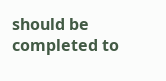should be completed to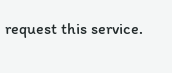request this service.